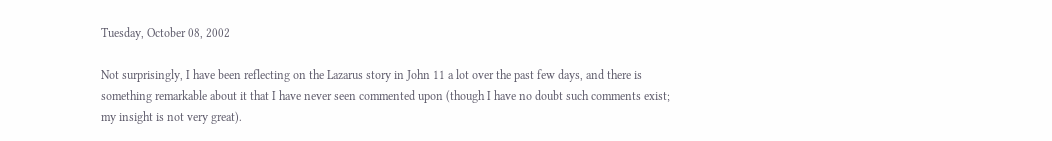Tuesday, October 08, 2002

Not surprisingly, I have been reflecting on the Lazarus story in John 11 a lot over the past few days, and there is something remarkable about it that I have never seen commented upon (though I have no doubt such comments exist; my insight is not very great).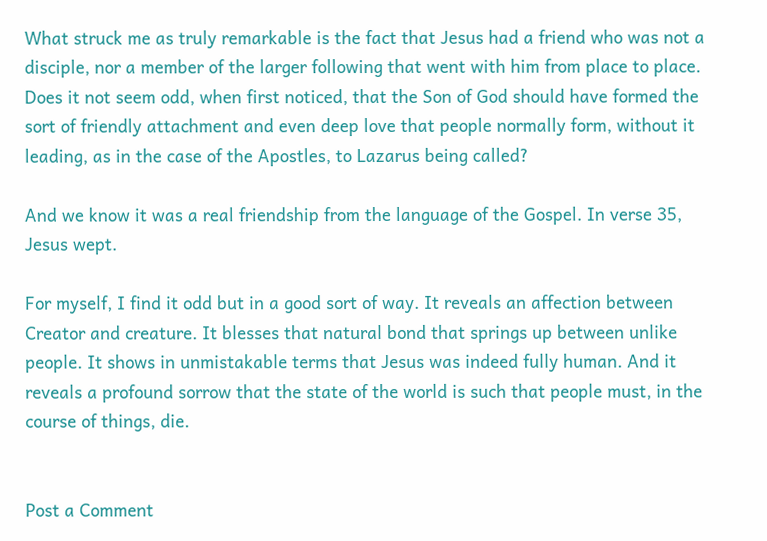What struck me as truly remarkable is the fact that Jesus had a friend who was not a disciple, nor a member of the larger following that went with him from place to place. Does it not seem odd, when first noticed, that the Son of God should have formed the sort of friendly attachment and even deep love that people normally form, without it leading, as in the case of the Apostles, to Lazarus being called?

And we know it was a real friendship from the language of the Gospel. In verse 35, Jesus wept.

For myself, I find it odd but in a good sort of way. It reveals an affection between Creator and creature. It blesses that natural bond that springs up between unlike people. It shows in unmistakable terms that Jesus was indeed fully human. And it reveals a profound sorrow that the state of the world is such that people must, in the course of things, die.


Post a Comment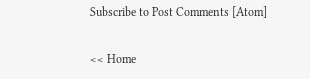Subscribe to Post Comments [Atom]

<< Home